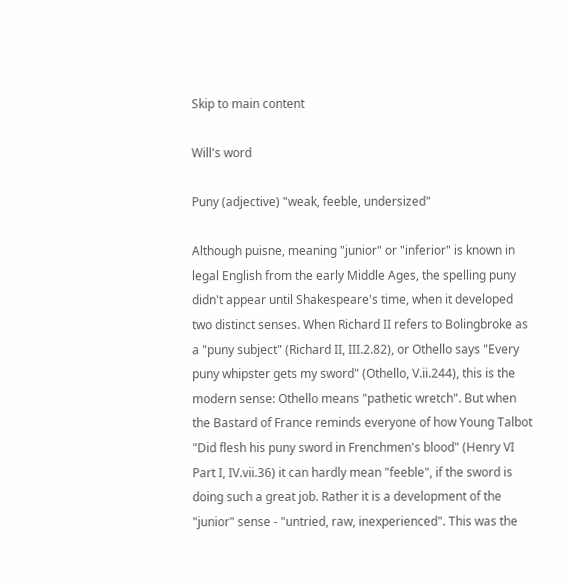Skip to main content

Will's word

Puny (adjective) "weak, feeble, undersized"

Although puisne, meaning "junior" or "inferior" is known in legal English from the early Middle Ages, the spelling puny didn't appear until Shakespeare's time, when it developed two distinct senses. When Richard II refers to Bolingbroke as a "puny subject" (Richard II, III.2.82), or Othello says "Every puny whipster gets my sword" (Othello, V.ii.244), this is the modern sense: Othello means "pathetic wretch". But when the Bastard of France reminds everyone of how Young Talbot "Did flesh his puny sword in Frenchmen's blood" (Henry VI Part I, IV.vii.36) it can hardly mean "feeble", if the sword is doing such a great job. Rather it is a development of the "junior" sense - "untried, raw, inexperienced". This was the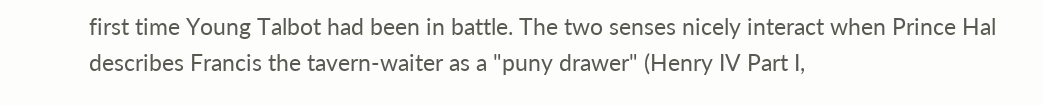first time Young Talbot had been in battle. The two senses nicely interact when Prince Hal describes Francis the tavern-waiter as a "puny drawer" (Henry IV Part I,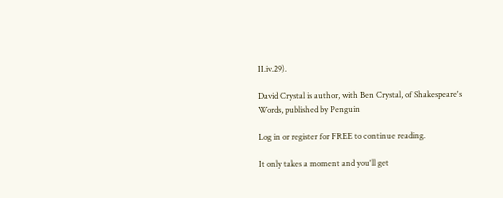II.iv.29).

David Crystal is author, with Ben Crystal, of Shakespeare's Words, published by Penguin

Log in or register for FREE to continue reading.

It only takes a moment and you'll get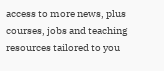access to more news, plus courses, jobs and teaching resources tailored to you